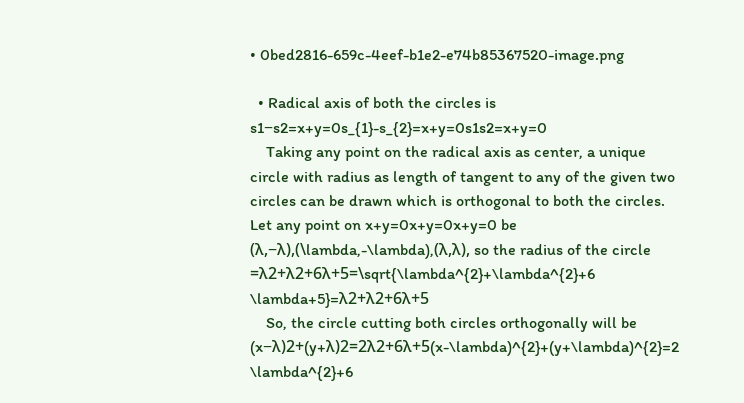• 0bed2816-659c-4eef-b1e2-e74b85367520-image.png

  • Radical axis of both the circles is s1−s2=x+y=0s_{1}-s_{2}=x+y=0s1s2=x+y=0
    Taking any point on the radical axis as center, a unique circle with radius as length of tangent to any of the given two circles can be drawn which is orthogonal to both the circles. Let any point on x+y=0x+y=0x+y=0 be (λ,−λ),(\lambda,-\lambda),(λ,λ), so the radius of the circle =λ2+λ2+6λ+5=\sqrt{\lambda^{2}+\lambda^{2}+6 \lambda+5}=λ2+λ2+6λ+5
    So, the circle cutting both circles orthogonally will be (x−λ)2+(y+λ)2=2λ2+6λ+5(x-\lambda)^{2}+(y+\lambda)^{2}=2 \lambda^{2}+6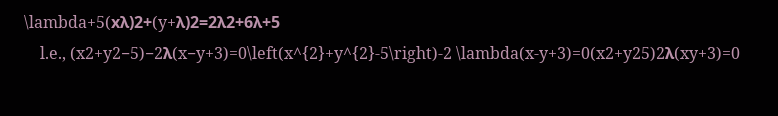\lambda+5(xλ)2+(y+λ)2=2λ2+6λ+5
    l.e., (x2+y2−5)−2λ(x−y+3)=0\left(x^{2}+y^{2}-5\right)-2 \lambda(x-y+3)=0(x2+y25)2λ(xy+3)=0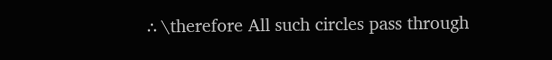∴\therefore All such circles pass through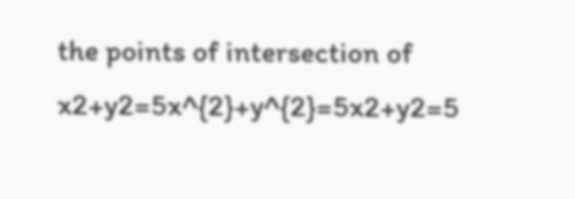the points of intersection of x2+y2=5x^{2}+y^{2}=5x2+y2=5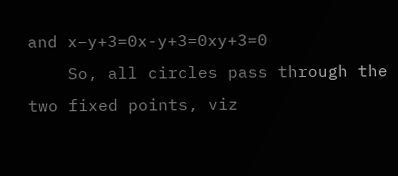and x−y+3=0x-y+3=0xy+3=0
    So, all circles pass through the two fixed points, viz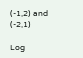(-1,2) and (-2,1)

Log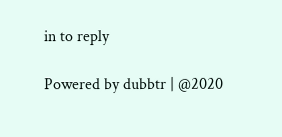in to reply

Powered by dubbtr | @2020